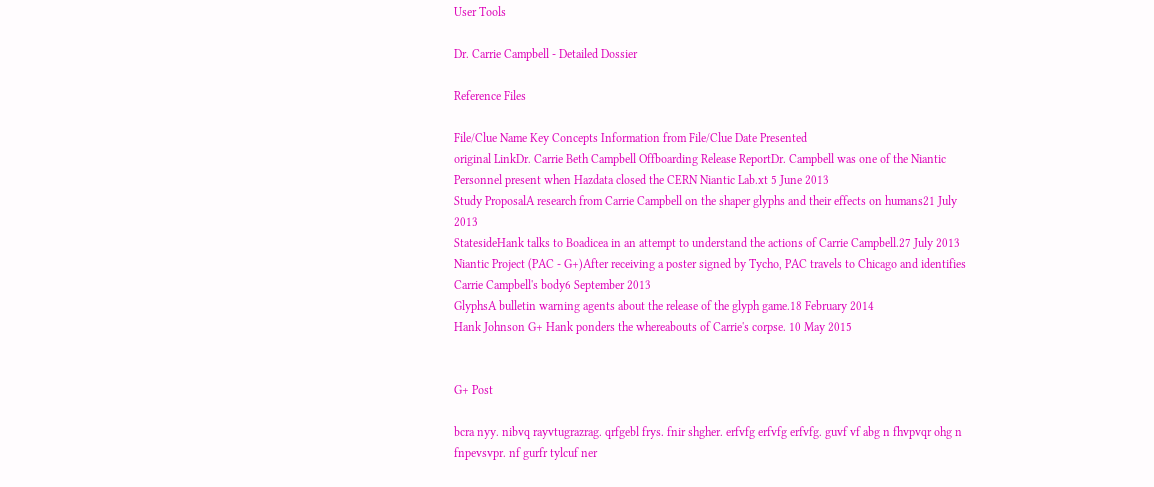User Tools

Dr. Carrie Campbell - Detailed Dossier

Reference Files

File/Clue Name Key Concepts Information from File/Clue Date Presented
original LinkDr. Carrie Beth Campbell Offboarding Release ReportDr. Campbell was one of the Niantic Personnel present when Hazdata closed the CERN Niantic Lab.xt 5 June 2013
Study ProposalA research from Carrie Campbell on the shaper glyphs and their effects on humans21 July 2013
StatesideHank talks to Boadicea in an attempt to understand the actions of Carrie Campbell.27 July 2013
Niantic Project (PAC - G+)After receiving a poster signed by Tycho, PAC travels to Chicago and identifies Carrie Campbell's body6 September 2013
GlyphsA bulletin warning agents about the release of the glyph game.18 February 2014
Hank Johnson G+ Hank ponders the whereabouts of Carrie's corpse. 10 May 2015


G+ Post

bcra nyy. nibvq rayvtugrazrag. qrfgebl frys. fnir shgher. erfvfg erfvfg erfvfg. guvf vf abg n fhvpvqr ohg n fnpevsvpr. nf gurfr tylcuf ner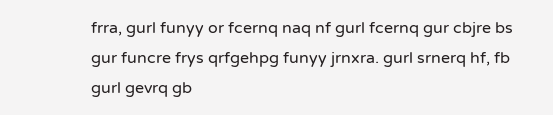frra, gurl funyy or fcernq naq nf gurl fcernq gur cbjre bs gur funcre frys qrfgehpg funyy jrnxra. gurl srnerq hf, fb gurl gevrq gb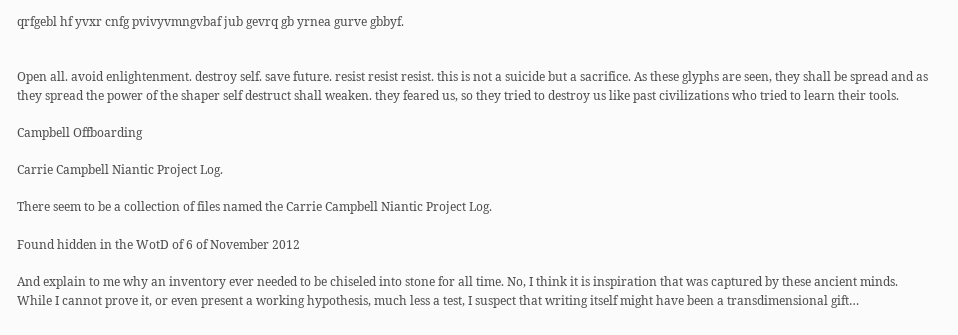qrfgebl hf yvxr cnfg pvivyvmngvbaf jub gevrq gb yrnea gurve gbbyf.


Open all. avoid enlightenment. destroy self. save future. resist resist resist. this is not a suicide but a sacrifice. As these glyphs are seen, they shall be spread and as they spread the power of the shaper self destruct shall weaken. they feared us, so they tried to destroy us like past civilizations who tried to learn their tools.

Campbell Offboarding

Carrie Campbell Niantic Project Log.

There seem to be a collection of files named the Carrie Campbell Niantic Project Log.

Found hidden in the WotD of 6 of November 2012

And explain to me why an inventory ever needed to be chiseled into stone for all time. No, I think it is inspiration that was captured by these ancient minds. While I cannot prove it, or even present a working hypothesis, much less a test, I suspect that writing itself might have been a transdimensional gift…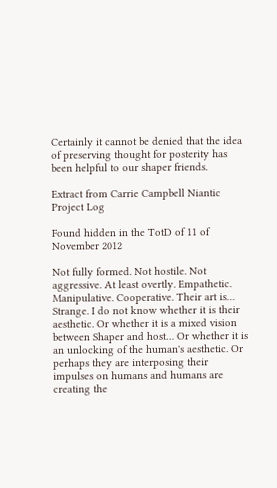Certainly it cannot be denied that the idea of preserving thought for posterity has been helpful to our shaper friends.

Extract from Carrie Campbell Niantic Project Log

Found hidden in the TotD of 11 of November 2012

Not fully formed. Not hostile. Not aggressive. At least overtly. Empathetic. Manipulative. Cooperative. Their art is… Strange. I do not know whether it is their aesthetic. Or whether it is a mixed vision between Shaper and host… Or whether it is an unlocking of the human's aesthetic. Or perhaps they are interposing their impulses on humans and humans are creating the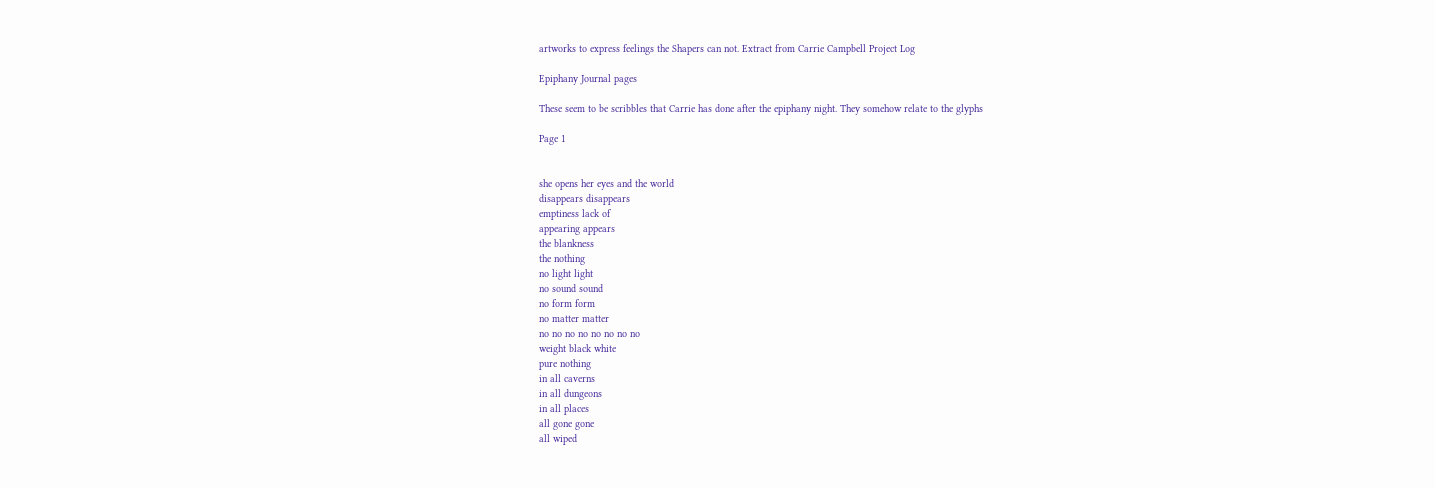artworks to express feelings the Shapers can not. Extract from Carrie Campbell Project Log

Epiphany Journal pages

These seem to be scribbles that Carrie has done after the epiphany night. They somehow relate to the glyphs

Page 1


she opens her eyes and the world
disappears disappears
emptiness lack of
appearing appears
the blankness
the nothing
no light light
no sound sound
no form form
no matter matter
no no no no no no no no
weight black white
pure nothing
in all caverns
in all dungeons
in all places
all gone gone
all wiped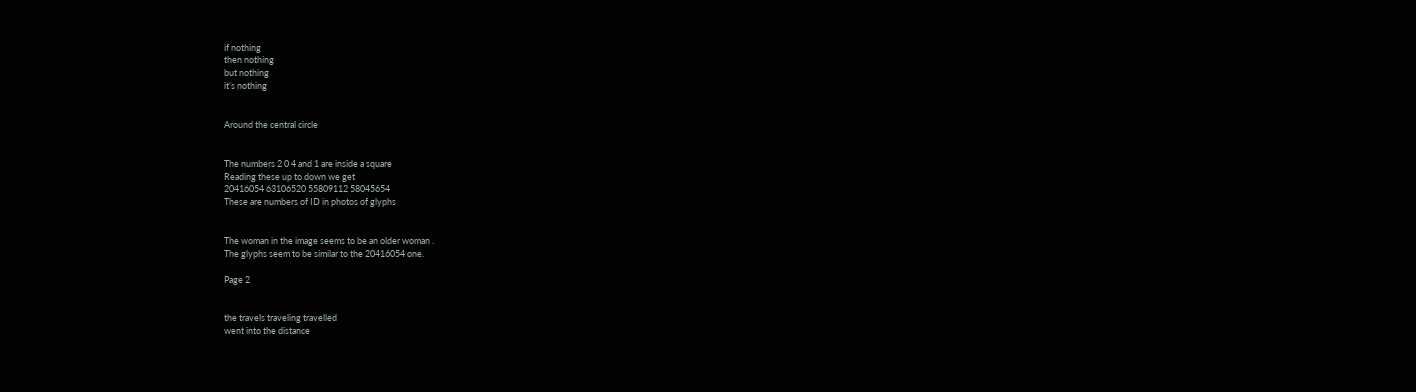if nothing
then nothing
but nothing
it’s nothing


Around the central circle


The numbers 2 0 4 and 1 are inside a square
Reading these up to down we get
20416054 63106520 55809112 58045654
These are numbers of ID in photos of glyphs


The woman in the image seems to be an older woman .
The glyphs seem to be similar to the 20416054 one.

Page 2


the travels traveling travelled
went into the distance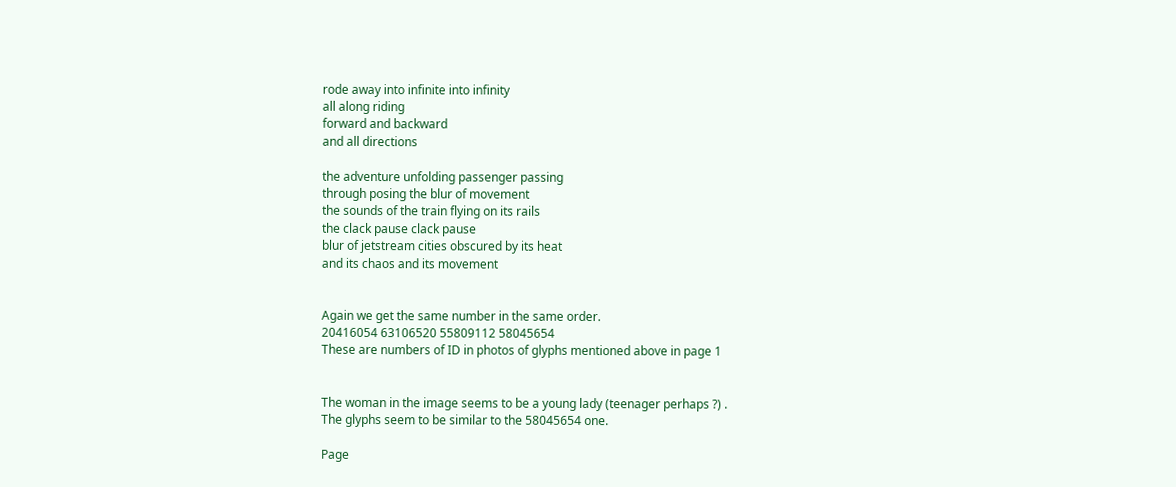rode away into infinite into infinity
all along riding
forward and backward
and all directions

the adventure unfolding passenger passing
through posing the blur of movement
the sounds of the train flying on its rails
the clack pause clack pause
blur of jetstream cities obscured by its heat
and its chaos and its movement


Again we get the same number in the same order.
20416054 63106520 55809112 58045654
These are numbers of ID in photos of glyphs mentioned above in page 1


The woman in the image seems to be a young lady (teenager perhaps ?) .
The glyphs seem to be similar to the 58045654 one.

Page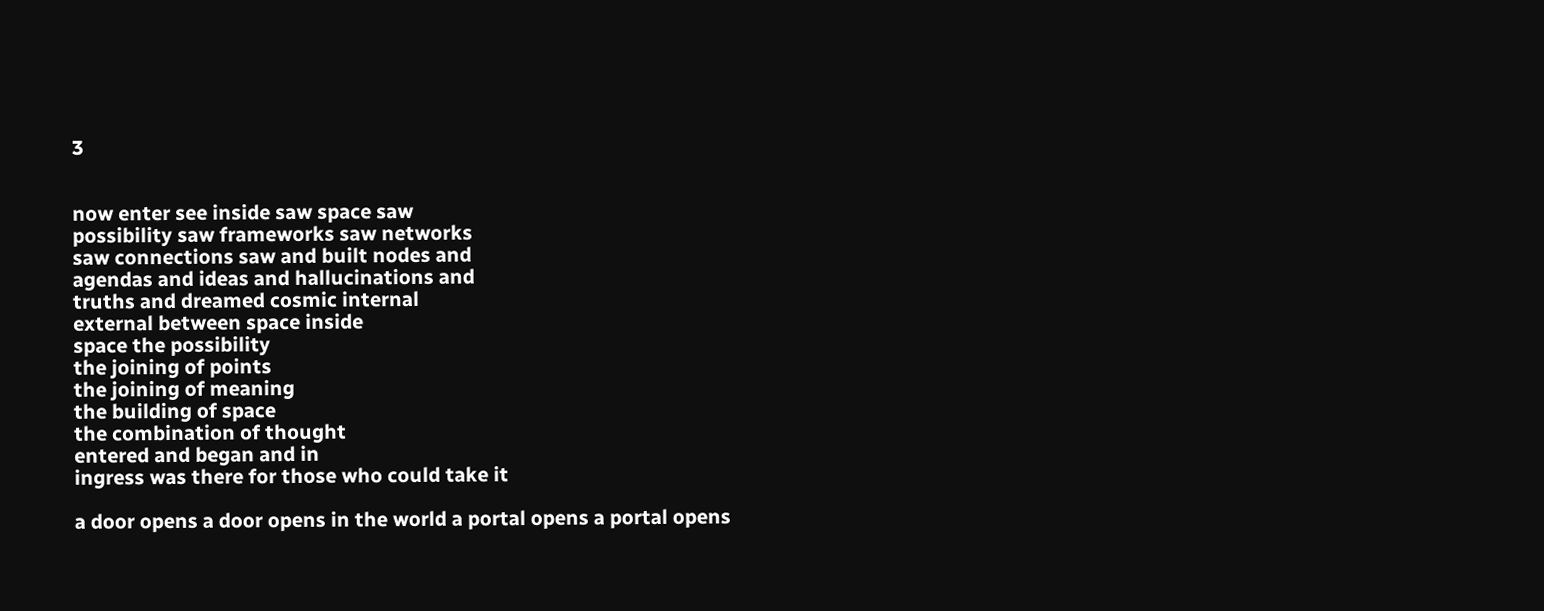3


now enter see inside saw space saw
possibility saw frameworks saw networks
saw connections saw and built nodes and
agendas and ideas and hallucinations and
truths and dreamed cosmic internal
external between space inside
space the possibility
the joining of points
the joining of meaning
the building of space
the combination of thought
entered and began and in
ingress was there for those who could take it

a door opens a door opens in the world a portal opens a portal opens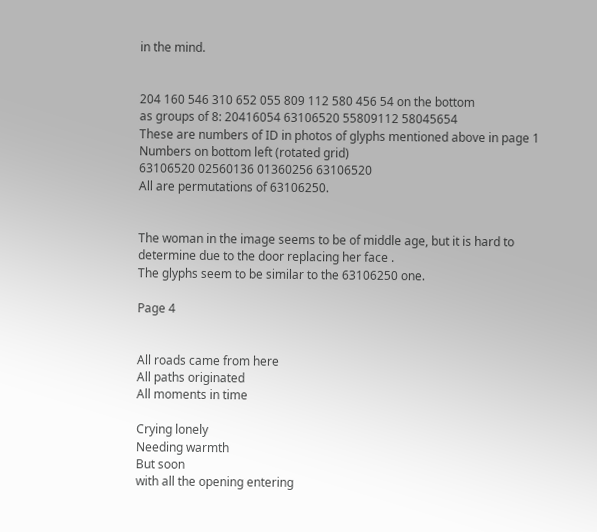in the mind.


204 160 546 310 652 055 809 112 580 456 54 on the bottom
as groups of 8: 20416054 63106520 55809112 58045654
These are numbers of ID in photos of glyphs mentioned above in page 1
Numbers on bottom left (rotated grid)
63106520 02560136 01360256 63106520
All are permutations of 63106250.


The woman in the image seems to be of middle age, but it is hard to determine due to the door replacing her face .
The glyphs seem to be similar to the 63106250 one.

Page 4


All roads came from here
All paths originated
All moments in time

Crying lonely
Needing warmth
But soon
with all the opening entering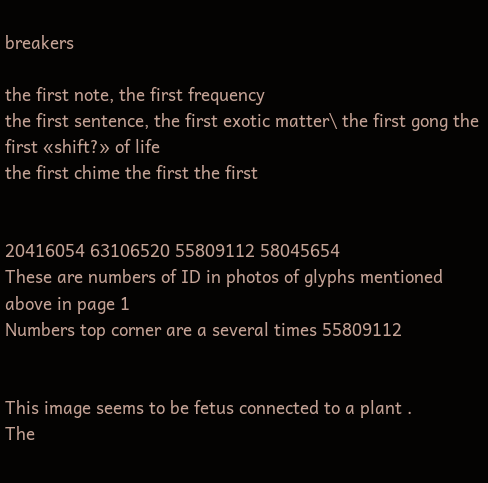breakers

the first note, the first frequency
the first sentence, the first exotic matter\ the first gong the first «shift?» of life
the first chime the first the first


20416054 63106520 55809112 58045654
These are numbers of ID in photos of glyphs mentioned above in page 1
Numbers top corner are a several times 55809112


This image seems to be fetus connected to a plant .
The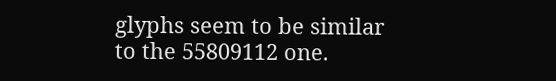glyphs seem to be similar to the 55809112 one.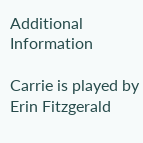Additional Information

Carrie is played by Erin Fitzgerald